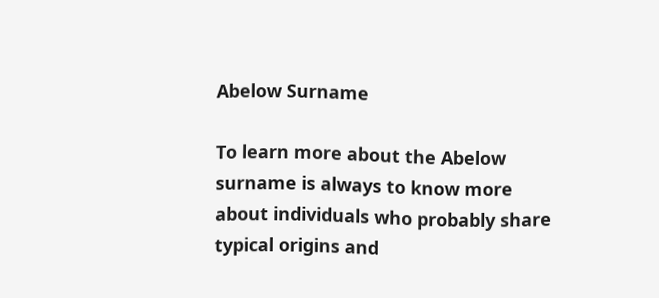Abelow Surname

To learn more about the Abelow surname is always to know more about individuals who probably share typical origins and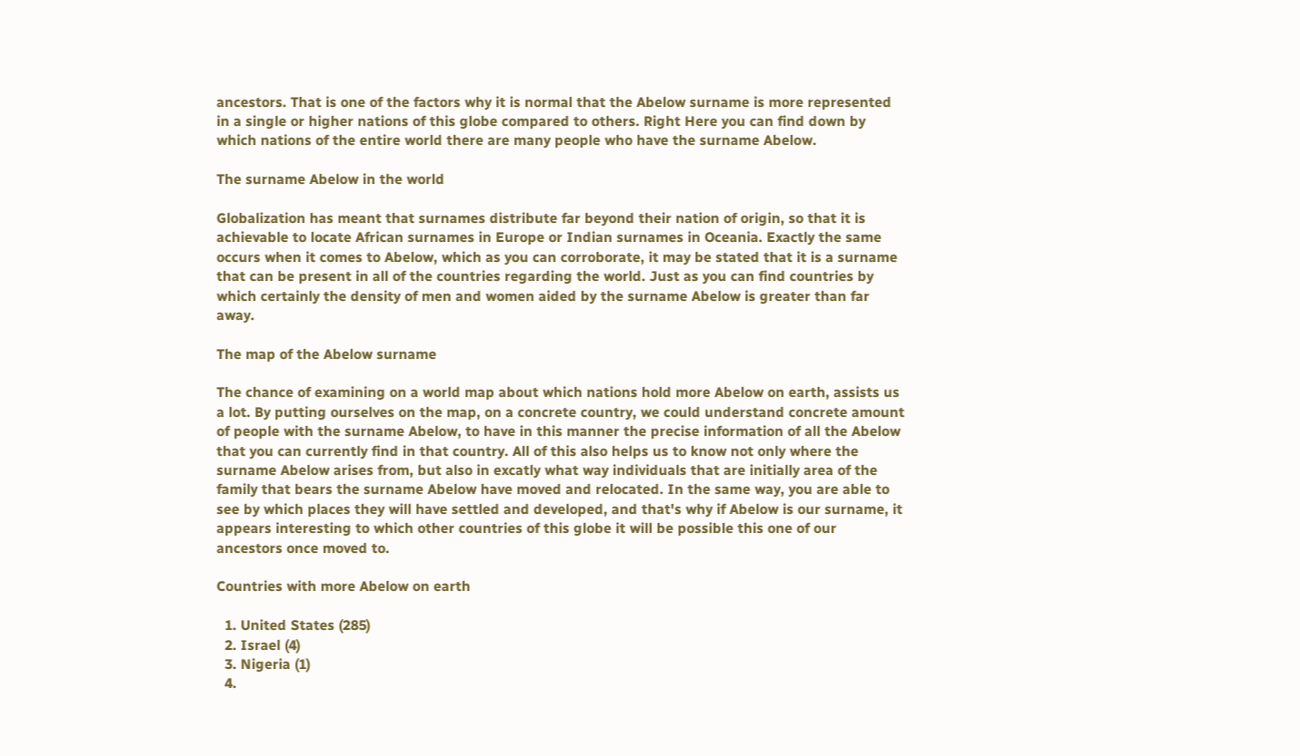ancestors. That is one of the factors why it is normal that the Abelow surname is more represented in a single or higher nations of this globe compared to others. Right Here you can find down by which nations of the entire world there are many people who have the surname Abelow.

The surname Abelow in the world

Globalization has meant that surnames distribute far beyond their nation of origin, so that it is achievable to locate African surnames in Europe or Indian surnames in Oceania. Exactly the same occurs when it comes to Abelow, which as you can corroborate, it may be stated that it is a surname that can be present in all of the countries regarding the world. Just as you can find countries by which certainly the density of men and women aided by the surname Abelow is greater than far away.

The map of the Abelow surname

The chance of examining on a world map about which nations hold more Abelow on earth, assists us a lot. By putting ourselves on the map, on a concrete country, we could understand concrete amount of people with the surname Abelow, to have in this manner the precise information of all the Abelow that you can currently find in that country. All of this also helps us to know not only where the surname Abelow arises from, but also in excatly what way individuals that are initially area of the family that bears the surname Abelow have moved and relocated. In the same way, you are able to see by which places they will have settled and developed, and that's why if Abelow is our surname, it appears interesting to which other countries of this globe it will be possible this one of our ancestors once moved to.

Countries with more Abelow on earth

  1. United States (285)
  2. Israel (4)
  3. Nigeria (1)
  4.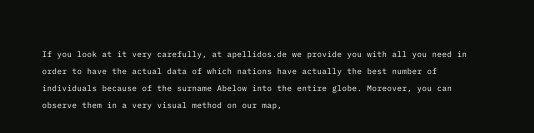If you look at it very carefully, at apellidos.de we provide you with all you need in order to have the actual data of which nations have actually the best number of individuals because of the surname Abelow into the entire globe. Moreover, you can observe them in a very visual method on our map,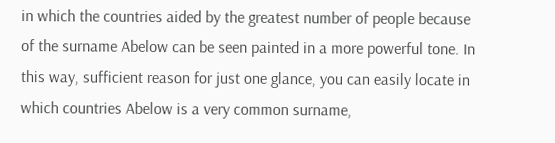in which the countries aided by the greatest number of people because of the surname Abelow can be seen painted in a more powerful tone. In this way, sufficient reason for just one glance, you can easily locate in which countries Abelow is a very common surname,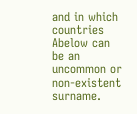and in which countries Abelow can be an uncommon or non-existent surname.